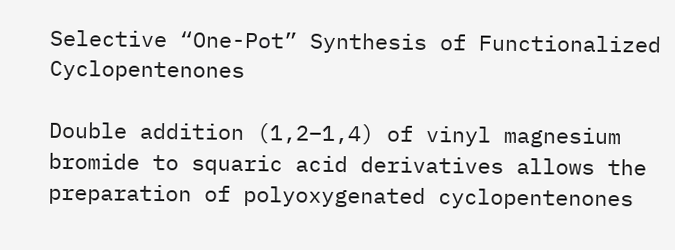Selective “One-Pot” Synthesis of Functionalized Cyclopentenones

Double addition (1,2–1,4) of vinyl magnesium bromide to squaric acid derivatives allows the preparation of polyoxygenated cyclopentenones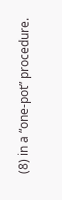(8) in a “one-pot” procedure.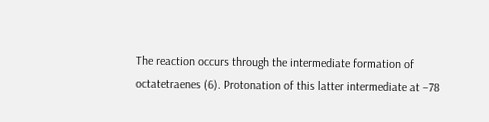The reaction occurs through the intermediate formation of octatetraenes (6). Protonation of this latter intermediate at −78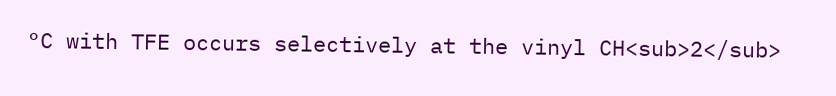°C with TFE occurs selectively at the vinyl CH<sub>2</sub>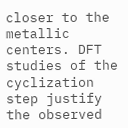closer to the metallic centers. DFT studies of the cyclization step justify the observed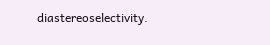diastereoselectivity.